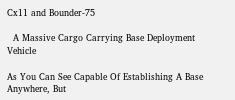Cx11 and Bounder-75

  A Massive Cargo Carrying Base Deployment Vehicle

As You Can See Capable Of Establishing A Base Anywhere, But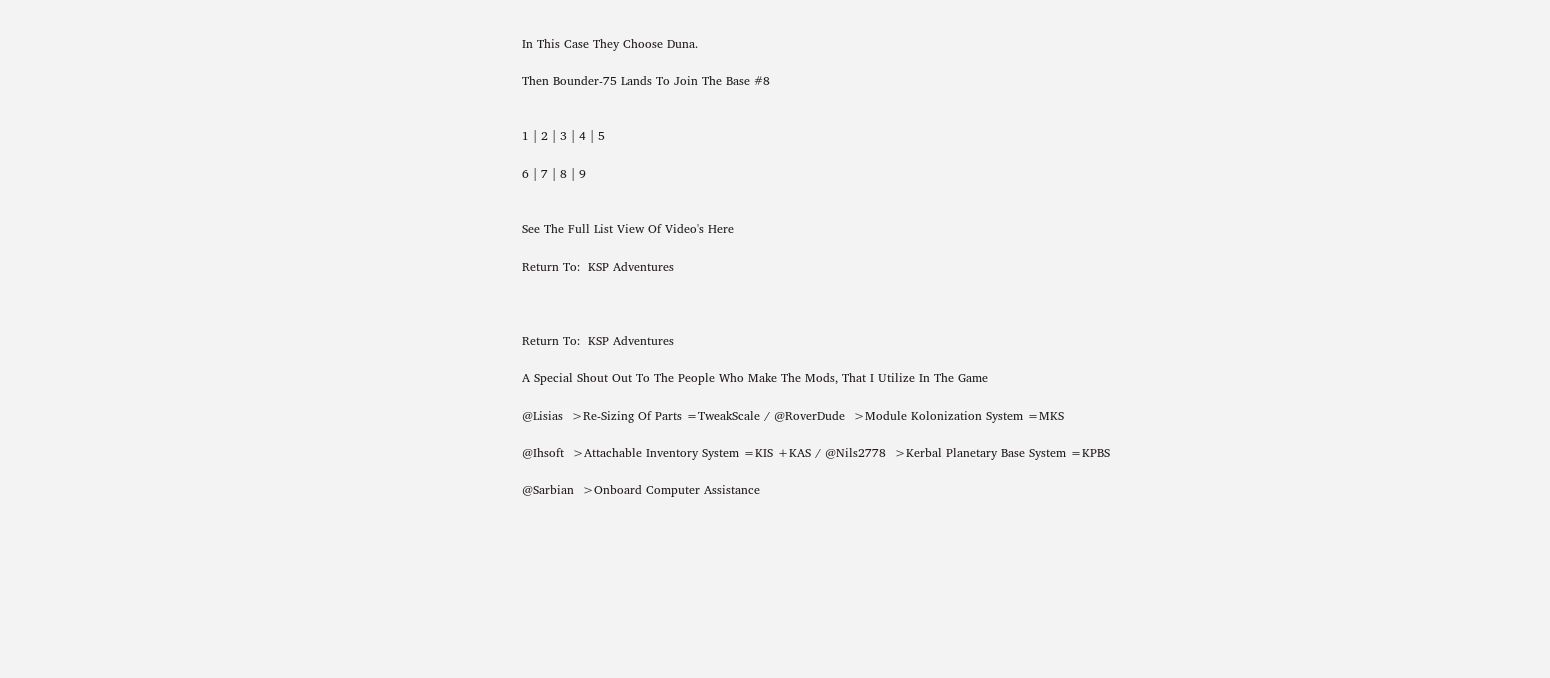In This Case They Choose Duna.

Then Bounder-75 Lands To Join The Base #8


1 | 2 | 3 | 4 | 5

6 | 7 | 8 | 9


See The Full List View Of Video's Here

Return To:  KSP Adventures



Return To:  KSP Adventures

A Special Shout Out To The People Who Make The Mods, That I Utilize In The Game

@Lisias  >Re-Sizing Of Parts =TweakScale / @RoverDude  >Module Kolonization System =MKS

@Ihsoft  >Attachable Inventory System =KIS +KAS / @Nils2778  >Kerbal Planetary Base System =KPBS

@Sarbian  >Onboard Computer Assistance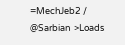=MechJeb2 / @Sarbian  >Loads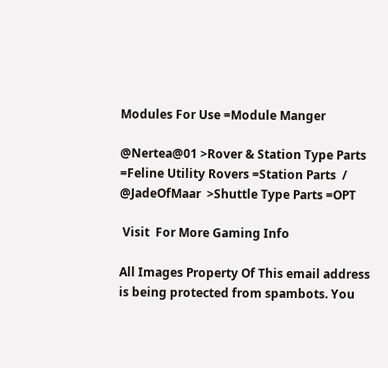Modules For Use =Module Manger

@Nertea@01 >Rover & Station Type Parts =Feline Utility Rovers =Station Parts  /  @JadeOfMaar  >Shuttle Type Parts =OPT

 Visit  For More Gaming Info

All Images Property Of This email address is being protected from spambots. You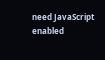need JavaScript enabled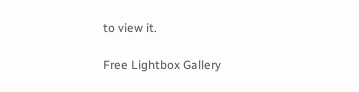to view it.

Free Lightbox Gallery